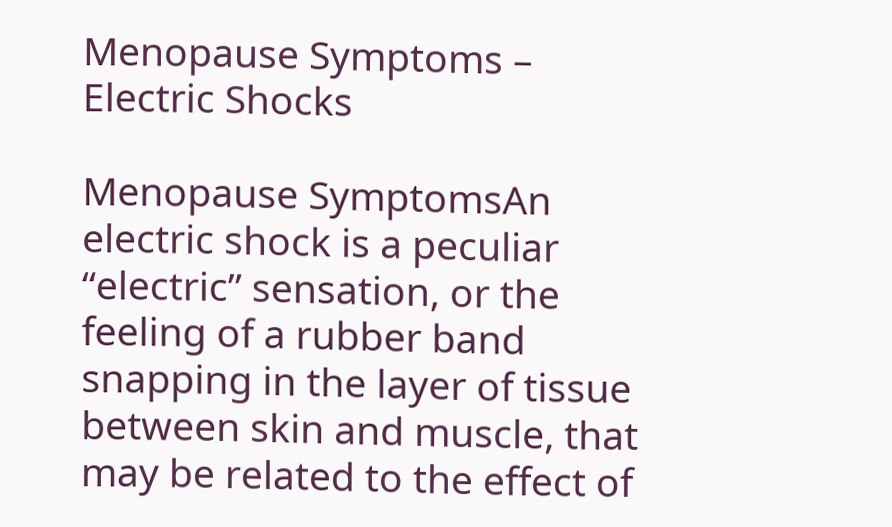Menopause Symptoms – Electric Shocks

Menopause SymptomsAn electric shock is a peculiar “electric” sensation, or the feeling of a rubber band snapping in the layer of tissue between skin and muscle, that may be related to the effect of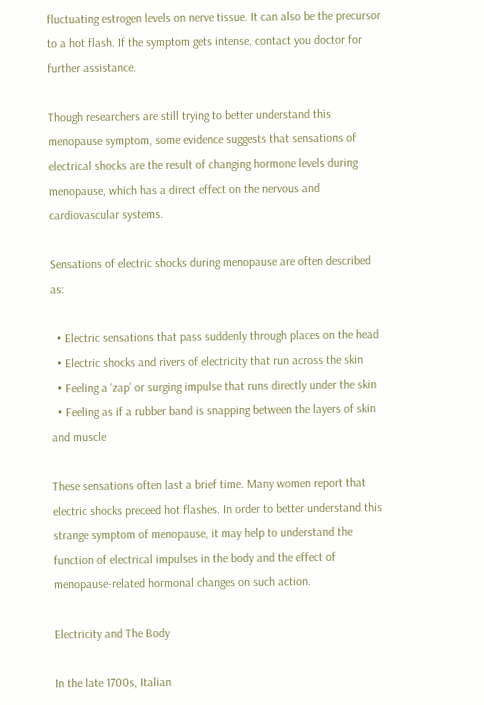fluctuating estrogen levels on nerve tissue. It can also be the precursor to a hot flash. If the symptom gets intense, contact you doctor for further assistance.

Though researchers are still trying to better understand this menopause symptom, some evidence suggests that sensations of electrical shocks are the result of changing hormone levels during menopause, which has a direct effect on the nervous and cardiovascular systems.

Sensations of electric shocks during menopause are often described as:

  • Electric sensations that pass suddenly through places on the head
  • Electric shocks and rivers of electricity that run across the skin
  • Feeling a ‘zap’ or surging impulse that runs directly under the skin
  • Feeling as if a rubber band is snapping between the layers of skin and muscle

These sensations often last a brief time. Many women report that electric shocks preceed hot flashes. In order to better understand this strange symptom of menopause, it may help to understand the function of electrical impulses in the body and the effect of menopause-related hormonal changes on such action.

Electricity and The Body

In the late 1700s, Italian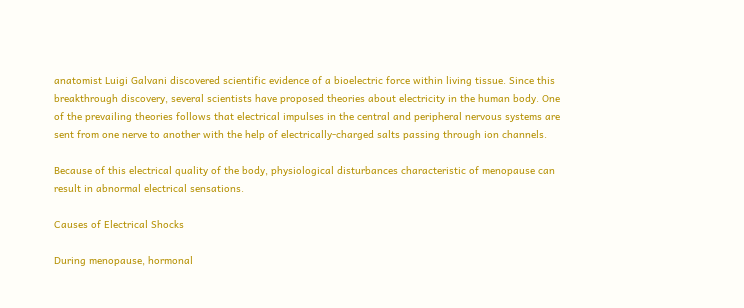anatomist Luigi Galvani discovered scientific evidence of a bioelectric force within living tissue. Since this breakthrough discovery, several scientists have proposed theories about electricity in the human body. One of the prevailing theories follows that electrical impulses in the central and peripheral nervous systems are sent from one nerve to another with the help of electrically-charged salts passing through ion channels.

Because of this electrical quality of the body, physiological disturbances characteristic of menopause can result in abnormal electrical sensations.

Causes of Electrical Shocks

During menopause, hormonal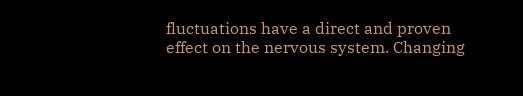fluctuations have a direct and proven effect on the nervous system. Changing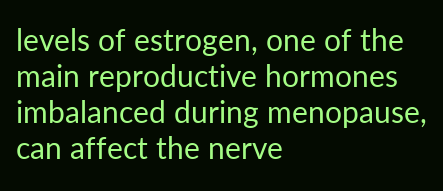levels of estrogen, one of the main reproductive hormones imbalanced during menopause, can affect the nerve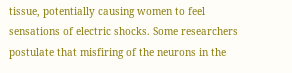tissue, potentially causing women to feel sensations of electric shocks. Some researchers postulate that misfiring of the neurons in the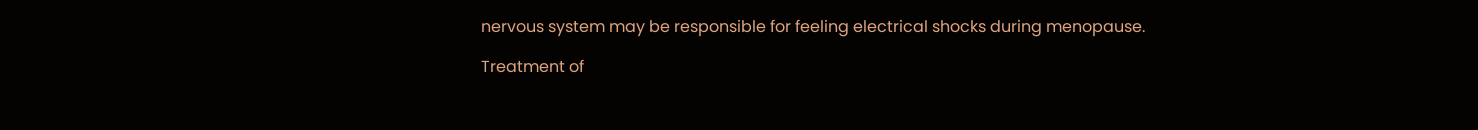nervous system may be responsible for feeling electrical shocks during menopause.

Treatment of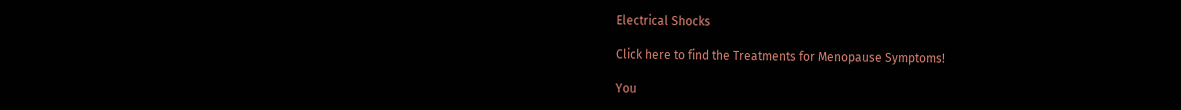Electrical Shocks

Click here to find the Treatments for Menopause Symptoms!

You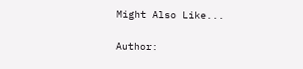Might Also Like...

Author: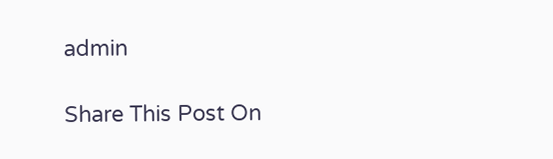admin

Share This Post On